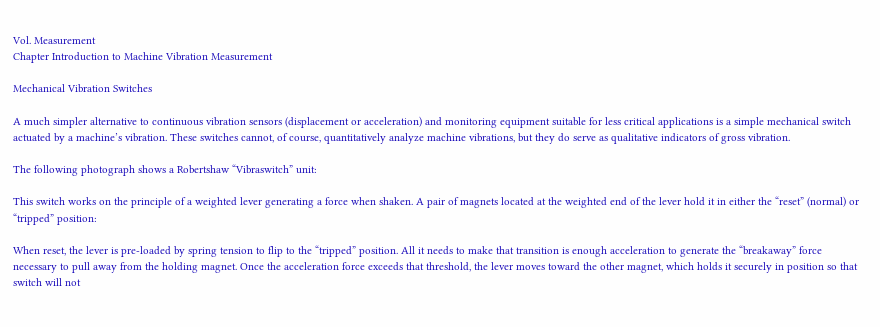Vol. Measurement
Chapter Introduction to Machine Vibration Measurement

Mechanical Vibration Switches

A much simpler alternative to continuous vibration sensors (displacement or acceleration) and monitoring equipment suitable for less critical applications is a simple mechanical switch actuated by a machine’s vibration. These switches cannot, of course, quantitatively analyze machine vibrations, but they do serve as qualitative indicators of gross vibration.

The following photograph shows a Robertshaw “Vibraswitch” unit:

This switch works on the principle of a weighted lever generating a force when shaken. A pair of magnets located at the weighted end of the lever hold it in either the “reset” (normal) or “tripped” position:

When reset, the lever is pre-loaded by spring tension to flip to the “tripped” position. All it needs to make that transition is enough acceleration to generate the “breakaway” force necessary to pull away from the holding magnet. Once the acceleration force exceeds that threshold, the lever moves toward the other magnet, which holds it securely in position so that switch will not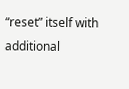“reset” itself with additional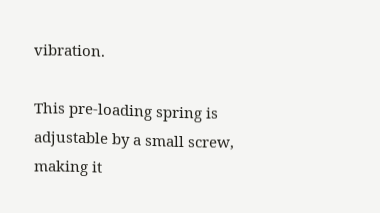vibration.

This pre-loading spring is adjustable by a small screw, making it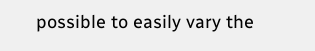possible to easily vary the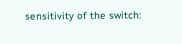sensitivity of the switch: